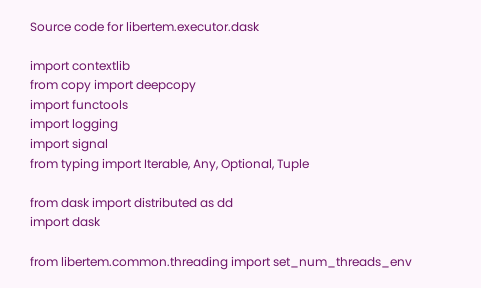Source code for libertem.executor.dask

import contextlib
from copy import deepcopy
import functools
import logging
import signal
from typing import Iterable, Any, Optional, Tuple

from dask import distributed as dd
import dask

from libertem.common.threading import set_num_threads_env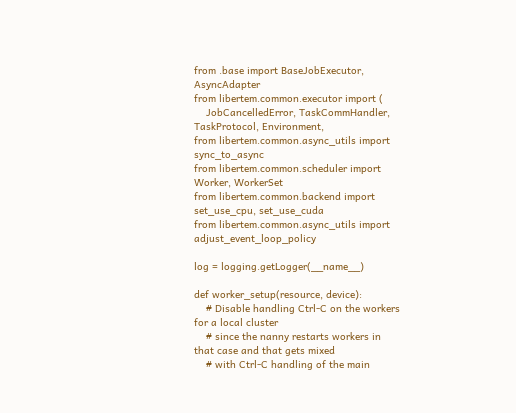from .base import BaseJobExecutor, AsyncAdapter
from libertem.common.executor import (
    JobCancelledError, TaskCommHandler, TaskProtocol, Environment,
from libertem.common.async_utils import sync_to_async
from libertem.common.scheduler import Worker, WorkerSet
from libertem.common.backend import set_use_cpu, set_use_cuda
from libertem.common.async_utils import adjust_event_loop_policy

log = logging.getLogger(__name__)

def worker_setup(resource, device):
    # Disable handling Ctrl-C on the workers for a local cluster
    # since the nanny restarts workers in that case and that gets mixed
    # with Ctrl-C handling of the main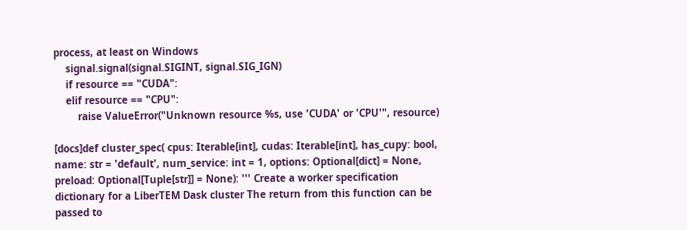process, at least on Windows
    signal.signal(signal.SIGINT, signal.SIG_IGN)
    if resource == "CUDA":
    elif resource == "CPU":
        raise ValueError("Unknown resource %s, use 'CUDA' or 'CPU'", resource)

[docs]def cluster_spec( cpus: Iterable[int], cudas: Iterable[int], has_cupy: bool, name: str = 'default', num_service: int = 1, options: Optional[dict] = None, preload: Optional[Tuple[str]] = None): ''' Create a worker specification dictionary for a LiberTEM Dask cluster The return from this function can be passed to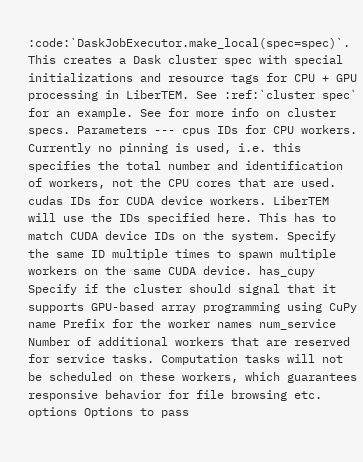:code:`DaskJobExecutor.make_local(spec=spec)`. This creates a Dask cluster spec with special initializations and resource tags for CPU + GPU processing in LiberTEM. See :ref:`cluster spec` for an example. See for more info on cluster specs. Parameters --- cpus IDs for CPU workers. Currently no pinning is used, i.e. this specifies the total number and identification of workers, not the CPU cores that are used. cudas IDs for CUDA device workers. LiberTEM will use the IDs specified here. This has to match CUDA device IDs on the system. Specify the same ID multiple times to spawn multiple workers on the same CUDA device. has_cupy Specify if the cluster should signal that it supports GPU-based array programming using CuPy name Prefix for the worker names num_service Number of additional workers that are reserved for service tasks. Computation tasks will not be scheduled on these workers, which guarantees responsive behavior for file browsing etc. options Options to pass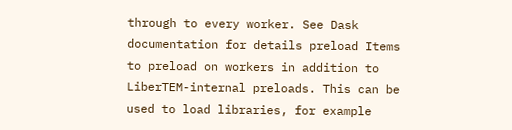through to every worker. See Dask documentation for details preload Items to preload on workers in addition to LiberTEM-internal preloads. This can be used to load libraries, for example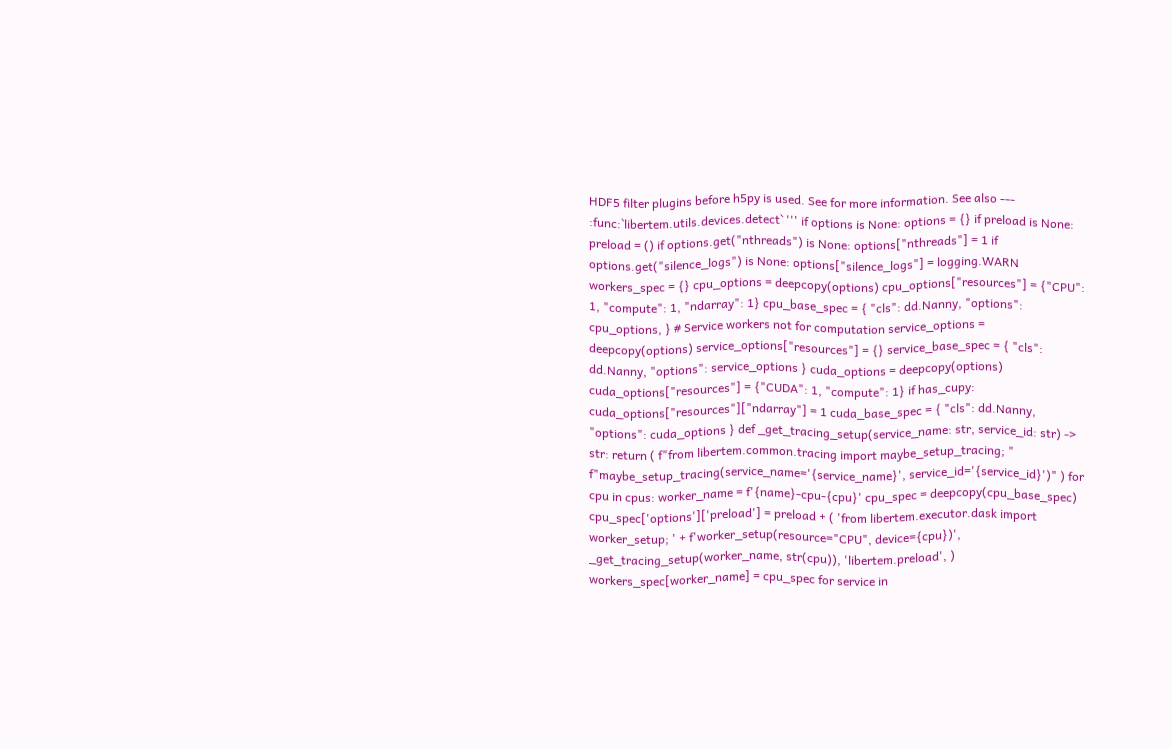HDF5 filter plugins before h5py is used. See for more information. See also --- :func:`libertem.utils.devices.detect` ''' if options is None: options = {} if preload is None: preload = () if options.get("nthreads") is None: options["nthreads"] = 1 if options.get("silence_logs") is None: options["silence_logs"] = logging.WARN workers_spec = {} cpu_options = deepcopy(options) cpu_options["resources"] = {"CPU": 1, "compute": 1, "ndarray": 1} cpu_base_spec = { "cls": dd.Nanny, "options": cpu_options, } # Service workers not for computation service_options = deepcopy(options) service_options["resources"] = {} service_base_spec = { "cls": dd.Nanny, "options": service_options } cuda_options = deepcopy(options) cuda_options["resources"] = {"CUDA": 1, "compute": 1} if has_cupy: cuda_options["resources"]["ndarray"] = 1 cuda_base_spec = { "cls": dd.Nanny, "options": cuda_options } def _get_tracing_setup(service_name: str, service_id: str) -> str: return ( f"from libertem.common.tracing import maybe_setup_tracing; " f"maybe_setup_tracing(service_name='{service_name}', service_id='{service_id}')" ) for cpu in cpus: worker_name = f'{name}-cpu-{cpu}' cpu_spec = deepcopy(cpu_base_spec) cpu_spec['options']['preload'] = preload + ( 'from libertem.executor.dask import worker_setup; ' + f'worker_setup(resource="CPU", device={cpu})', _get_tracing_setup(worker_name, str(cpu)), 'libertem.preload', ) workers_spec[worker_name] = cpu_spec for service in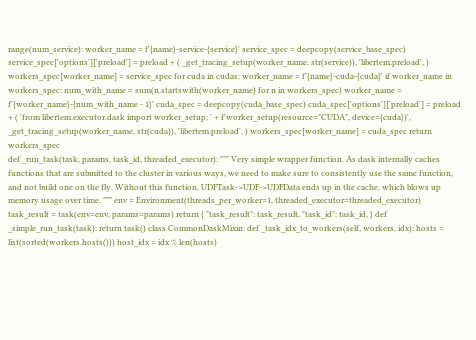range(num_service): worker_name = f'{name}-service-{service}' service_spec = deepcopy(service_base_spec) service_spec['options']['preload'] = preload + ( _get_tracing_setup(worker_name, str(service)), 'libertem.preload', ) workers_spec[worker_name] = service_spec for cuda in cudas: worker_name = f'{name}-cuda-{cuda}' if worker_name in workers_spec: num_with_name = sum(n.startswith(worker_name) for n in workers_spec) worker_name = f'{worker_name}-{num_with_name - 1}' cuda_spec = deepcopy(cuda_base_spec) cuda_spec['options']['preload'] = preload + ( 'from libertem.executor.dask import worker_setup; ' + f'worker_setup(resource="CUDA", device={cuda})', _get_tracing_setup(worker_name, str(cuda)), 'libertem.preload', ) workers_spec[worker_name] = cuda_spec return workers_spec
def _run_task(task, params, task_id, threaded_executor): """ Very simple wrapper function. As dask internally caches functions that are submitted to the cluster in various ways, we need to make sure to consistently use the same function, and not build one on the fly. Without this function, UDFTask->UDF->UDFData ends up in the cache, which blows up memory usage over time. """ env = Environment(threads_per_worker=1, threaded_executor=threaded_executor) task_result = task(env=env, params=params) return { "task_result": task_result, "task_id": task_id, } def _simple_run_task(task): return task() class CommonDaskMixin: def _task_idx_to_workers(self, workers, idx): hosts = list(sorted(workers.hosts())) host_idx = idx % len(hosts)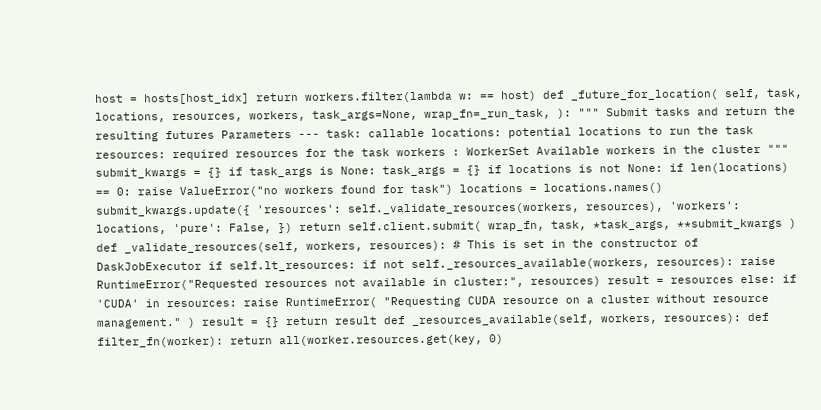host = hosts[host_idx] return workers.filter(lambda w: == host) def _future_for_location( self, task, locations, resources, workers, task_args=None, wrap_fn=_run_task, ): """ Submit tasks and return the resulting futures Parameters --- task: callable locations: potential locations to run the task resources: required resources for the task workers : WorkerSet Available workers in the cluster """ submit_kwargs = {} if task_args is None: task_args = {} if locations is not None: if len(locations) == 0: raise ValueError("no workers found for task") locations = locations.names() submit_kwargs.update({ 'resources': self._validate_resources(workers, resources), 'workers': locations, 'pure': False, }) return self.client.submit( wrap_fn, task, *task_args, **submit_kwargs ) def _validate_resources(self, workers, resources): # This is set in the constructor of DaskJobExecutor if self.lt_resources: if not self._resources_available(workers, resources): raise RuntimeError("Requested resources not available in cluster:", resources) result = resources else: if 'CUDA' in resources: raise RuntimeError( "Requesting CUDA resource on a cluster without resource management." ) result = {} return result def _resources_available(self, workers, resources): def filter_fn(worker): return all(worker.resources.get(key, 0)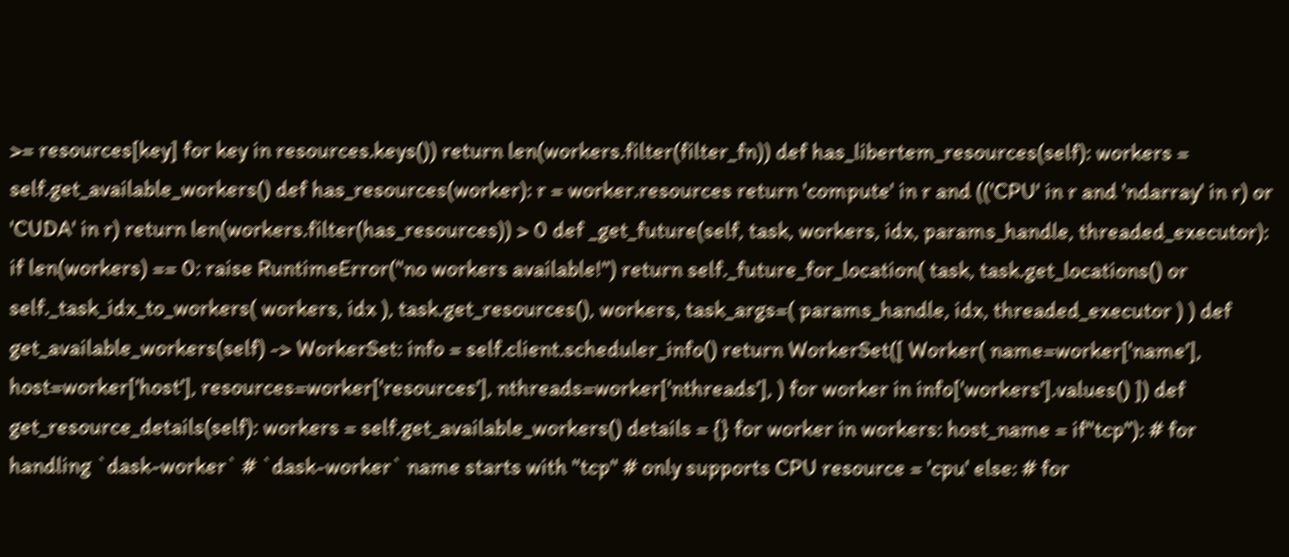>= resources[key] for key in resources.keys()) return len(workers.filter(filter_fn)) def has_libertem_resources(self): workers = self.get_available_workers() def has_resources(worker): r = worker.resources return 'compute' in r and (('CPU' in r and 'ndarray' in r) or 'CUDA' in r) return len(workers.filter(has_resources)) > 0 def _get_future(self, task, workers, idx, params_handle, threaded_executor): if len(workers) == 0: raise RuntimeError("no workers available!") return self._future_for_location( task, task.get_locations() or self._task_idx_to_workers( workers, idx ), task.get_resources(), workers, task_args=( params_handle, idx, threaded_executor ) ) def get_available_workers(self) -> WorkerSet: info = self.client.scheduler_info() return WorkerSet([ Worker( name=worker['name'], host=worker['host'], resources=worker['resources'], nthreads=worker['nthreads'], ) for worker in info['workers'].values() ]) def get_resource_details(self): workers = self.get_available_workers() details = {} for worker in workers: host_name = if"tcp"): # for handling `dask-worker` # `dask-worker` name starts with "tcp" # only supports CPU resource = 'cpu' else: # for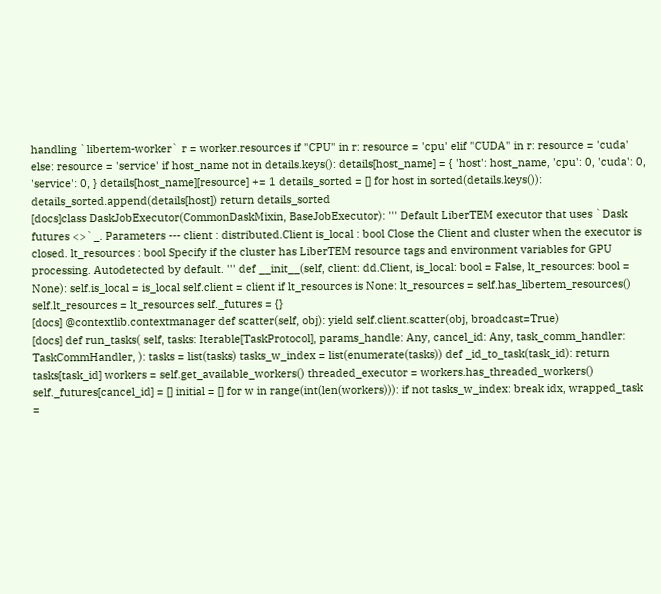handling `libertem-worker` r = worker.resources if "CPU" in r: resource = 'cpu' elif "CUDA" in r: resource = 'cuda' else: resource = 'service' if host_name not in details.keys(): details[host_name] = { 'host': host_name, 'cpu': 0, 'cuda': 0, 'service': 0, } details[host_name][resource] += 1 details_sorted = [] for host in sorted(details.keys()): details_sorted.append(details[host]) return details_sorted
[docs]class DaskJobExecutor(CommonDaskMixin, BaseJobExecutor): ''' Default LiberTEM executor that uses `Dask futures <>`_. Parameters --- client : distributed.Client is_local : bool Close the Client and cluster when the executor is closed. lt_resources : bool Specify if the cluster has LiberTEM resource tags and environment variables for GPU processing. Autodetected by default. ''' def __init__(self, client: dd.Client, is_local: bool = False, lt_resources: bool = None): self.is_local = is_local self.client = client if lt_resources is None: lt_resources = self.has_libertem_resources() self.lt_resources = lt_resources self._futures = {}
[docs] @contextlib.contextmanager def scatter(self, obj): yield self.client.scatter(obj, broadcast=True)
[docs] def run_tasks( self, tasks: Iterable[TaskProtocol], params_handle: Any, cancel_id: Any, task_comm_handler: TaskCommHandler, ): tasks = list(tasks) tasks_w_index = list(enumerate(tasks)) def _id_to_task(task_id): return tasks[task_id] workers = self.get_available_workers() threaded_executor = workers.has_threaded_workers() self._futures[cancel_id] = [] initial = [] for w in range(int(len(workers))): if not tasks_w_index: break idx, wrapped_task =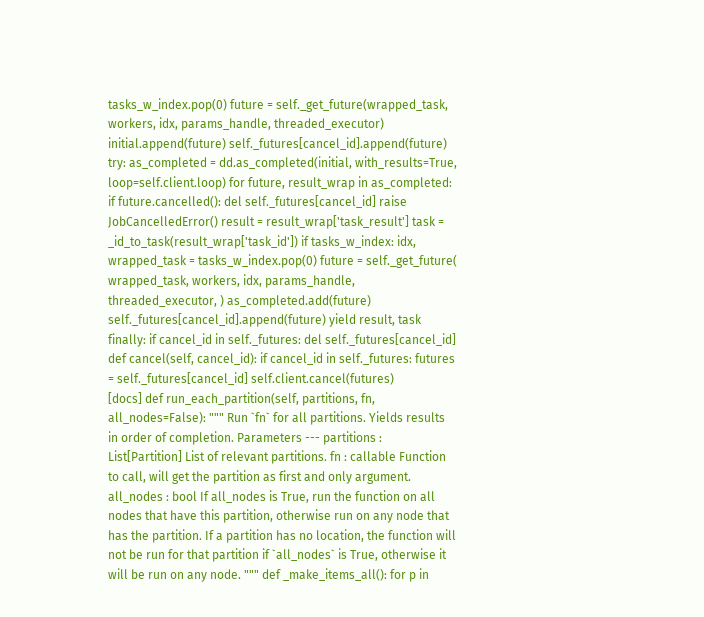tasks_w_index.pop(0) future = self._get_future(wrapped_task, workers, idx, params_handle, threaded_executor) initial.append(future) self._futures[cancel_id].append(future) try: as_completed = dd.as_completed(initial, with_results=True, loop=self.client.loop) for future, result_wrap in as_completed: if future.cancelled(): del self._futures[cancel_id] raise JobCancelledError() result = result_wrap['task_result'] task = _id_to_task(result_wrap['task_id']) if tasks_w_index: idx, wrapped_task = tasks_w_index.pop(0) future = self._get_future( wrapped_task, workers, idx, params_handle, threaded_executor, ) as_completed.add(future) self._futures[cancel_id].append(future) yield result, task finally: if cancel_id in self._futures: del self._futures[cancel_id]
def cancel(self, cancel_id): if cancel_id in self._futures: futures = self._futures[cancel_id] self.client.cancel(futures)
[docs] def run_each_partition(self, partitions, fn, all_nodes=False): """ Run `fn` for all partitions. Yields results in order of completion. Parameters --- partitions : List[Partition] List of relevant partitions. fn : callable Function to call, will get the partition as first and only argument. all_nodes : bool If all_nodes is True, run the function on all nodes that have this partition, otherwise run on any node that has the partition. If a partition has no location, the function will not be run for that partition if `all_nodes` is True, otherwise it will be run on any node. """ def _make_items_all(): for p in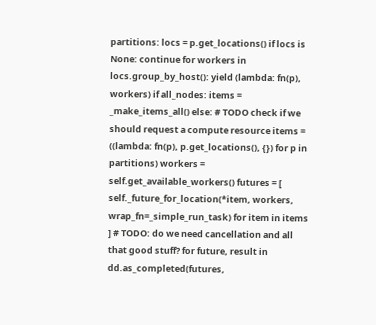partitions: locs = p.get_locations() if locs is None: continue for workers in locs.group_by_host(): yield (lambda: fn(p), workers) if all_nodes: items = _make_items_all() else: # TODO check if we should request a compute resource items = ((lambda: fn(p), p.get_locations(), {}) for p in partitions) workers = self.get_available_workers() futures = [ self._future_for_location(*item, workers, wrap_fn=_simple_run_task) for item in items ] # TODO: do we need cancellation and all that good stuff? for future, result in dd.as_completed(futures,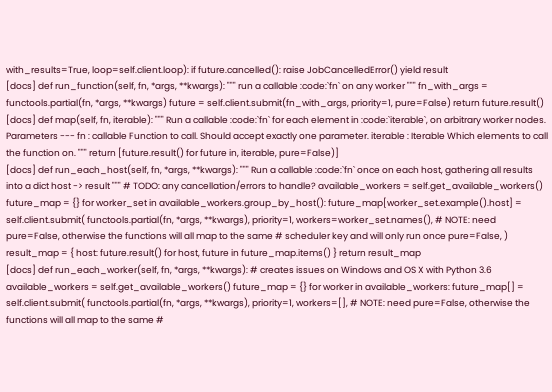with_results=True, loop=self.client.loop): if future.cancelled(): raise JobCancelledError() yield result
[docs] def run_function(self, fn, *args, **kwargs): """ run a callable :code:`fn` on any worker """ fn_with_args = functools.partial(fn, *args, **kwargs) future = self.client.submit(fn_with_args, priority=1, pure=False) return future.result()
[docs] def map(self, fn, iterable): """ Run a callable :code:`fn` for each element in :code:`iterable`, on arbitrary worker nodes. Parameters --- fn : callable Function to call. Should accept exactly one parameter. iterable : Iterable Which elements to call the function on. """ return [future.result() for future in, iterable, pure=False)]
[docs] def run_each_host(self, fn, *args, **kwargs): """ Run a callable :code:`fn` once on each host, gathering all results into a dict host -> result """ # TODO: any cancellation/errors to handle? available_workers = self.get_available_workers() future_map = {} for worker_set in available_workers.group_by_host(): future_map[worker_set.example().host] = self.client.submit( functools.partial(fn, *args, **kwargs), priority=1, workers=worker_set.names(), # NOTE: need pure=False, otherwise the functions will all map to the same # scheduler key and will only run once pure=False, ) result_map = { host: future.result() for host, future in future_map.items() } return result_map
[docs] def run_each_worker(self, fn, *args, **kwargs): # creates issues on Windows and OS X with Python 3.6 available_workers = self.get_available_workers() future_map = {} for worker in available_workers: future_map[] = self.client.submit( functools.partial(fn, *args, **kwargs), priority=1, workers=[], # NOTE: need pure=False, otherwise the functions will all map to the same #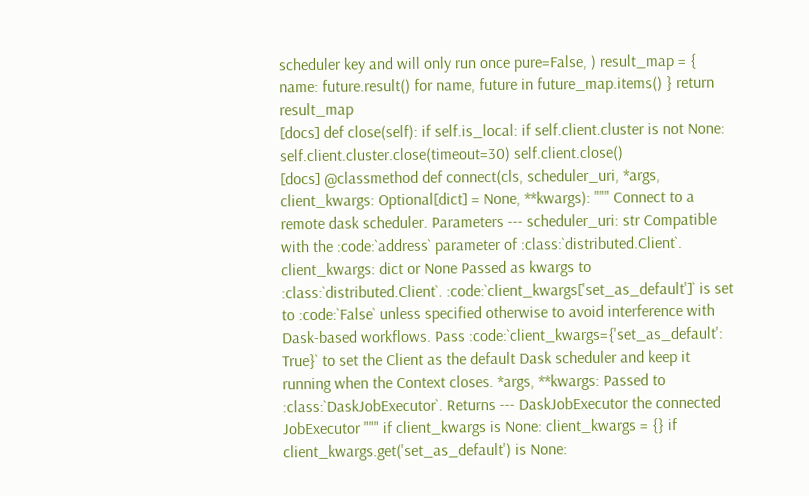scheduler key and will only run once pure=False, ) result_map = { name: future.result() for name, future in future_map.items() } return result_map
[docs] def close(self): if self.is_local: if self.client.cluster is not None: self.client.cluster.close(timeout=30) self.client.close()
[docs] @classmethod def connect(cls, scheduler_uri, *args, client_kwargs: Optional[dict] = None, **kwargs): """ Connect to a remote dask scheduler. Parameters --- scheduler_uri: str Compatible with the :code:`address` parameter of :class:`distributed.Client`. client_kwargs: dict or None Passed as kwargs to :class:`distributed.Client`. :code:`client_kwargs['set_as_default']` is set to :code:`False` unless specified otherwise to avoid interference with Dask-based workflows. Pass :code:`client_kwargs={'set_as_default': True}` to set the Client as the default Dask scheduler and keep it running when the Context closes. *args, **kwargs: Passed to :class:`DaskJobExecutor`. Returns --- DaskJobExecutor the connected JobExecutor """ if client_kwargs is None: client_kwargs = {} if client_kwargs.get('set_as_default') is None: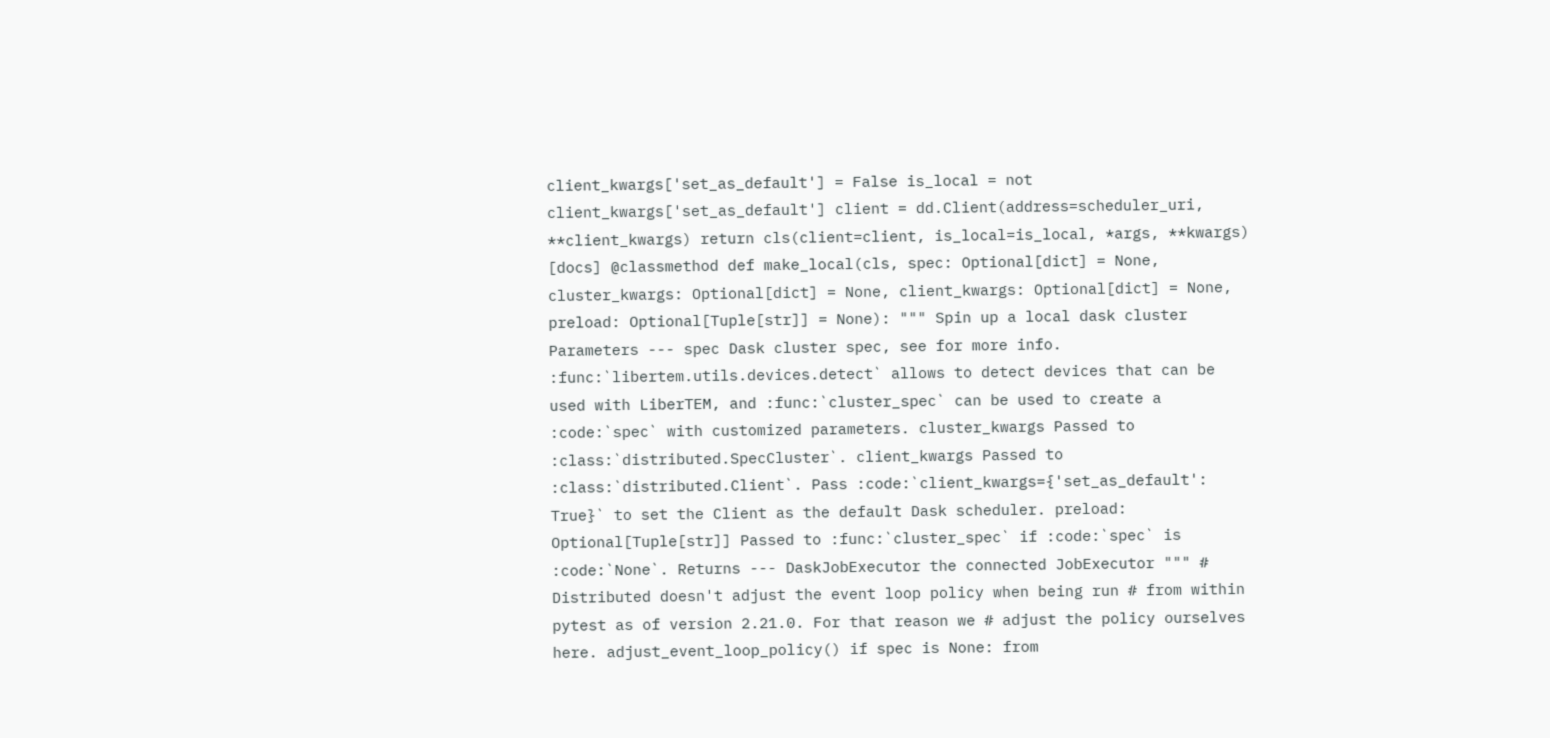client_kwargs['set_as_default'] = False is_local = not client_kwargs['set_as_default'] client = dd.Client(address=scheduler_uri, **client_kwargs) return cls(client=client, is_local=is_local, *args, **kwargs)
[docs] @classmethod def make_local(cls, spec: Optional[dict] = None, cluster_kwargs: Optional[dict] = None, client_kwargs: Optional[dict] = None, preload: Optional[Tuple[str]] = None): """ Spin up a local dask cluster Parameters --- spec Dask cluster spec, see for more info. :func:`libertem.utils.devices.detect` allows to detect devices that can be used with LiberTEM, and :func:`cluster_spec` can be used to create a :code:`spec` with customized parameters. cluster_kwargs Passed to :class:`distributed.SpecCluster`. client_kwargs Passed to :class:`distributed.Client`. Pass :code:`client_kwargs={'set_as_default': True}` to set the Client as the default Dask scheduler. preload: Optional[Tuple[str]] Passed to :func:`cluster_spec` if :code:`spec` is :code:`None`. Returns --- DaskJobExecutor the connected JobExecutor """ # Distributed doesn't adjust the event loop policy when being run # from within pytest as of version 2.21.0. For that reason we # adjust the policy ourselves here. adjust_event_loop_policy() if spec is None: from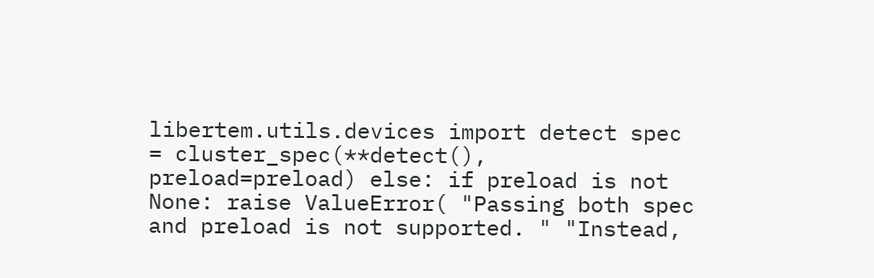libertem.utils.devices import detect spec = cluster_spec(**detect(), preload=preload) else: if preload is not None: raise ValueError( "Passing both spec and preload is not supported. " "Instead,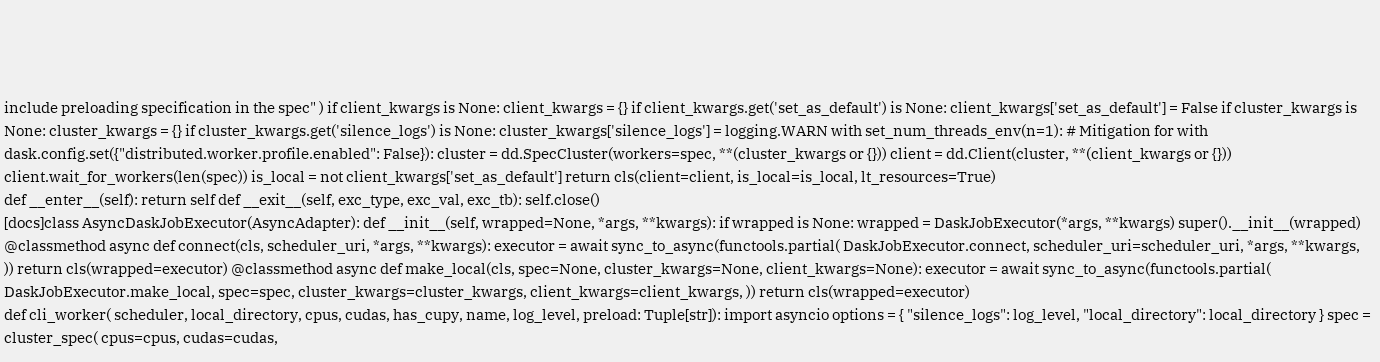include preloading specification in the spec" ) if client_kwargs is None: client_kwargs = {} if client_kwargs.get('set_as_default') is None: client_kwargs['set_as_default'] = False if cluster_kwargs is None: cluster_kwargs = {} if cluster_kwargs.get('silence_logs') is None: cluster_kwargs['silence_logs'] = logging.WARN with set_num_threads_env(n=1): # Mitigation for with dask.config.set({"distributed.worker.profile.enabled": False}): cluster = dd.SpecCluster(workers=spec, **(cluster_kwargs or {})) client = dd.Client(cluster, **(client_kwargs or {})) client.wait_for_workers(len(spec)) is_local = not client_kwargs['set_as_default'] return cls(client=client, is_local=is_local, lt_resources=True)
def __enter__(self): return self def __exit__(self, exc_type, exc_val, exc_tb): self.close()
[docs]class AsyncDaskJobExecutor(AsyncAdapter): def __init__(self, wrapped=None, *args, **kwargs): if wrapped is None: wrapped = DaskJobExecutor(*args, **kwargs) super().__init__(wrapped) @classmethod async def connect(cls, scheduler_uri, *args, **kwargs): executor = await sync_to_async(functools.partial( DaskJobExecutor.connect, scheduler_uri=scheduler_uri, *args, **kwargs, )) return cls(wrapped=executor) @classmethod async def make_local(cls, spec=None, cluster_kwargs=None, client_kwargs=None): executor = await sync_to_async(functools.partial( DaskJobExecutor.make_local, spec=spec, cluster_kwargs=cluster_kwargs, client_kwargs=client_kwargs, )) return cls(wrapped=executor)
def cli_worker( scheduler, local_directory, cpus, cudas, has_cupy, name, log_level, preload: Tuple[str]): import asyncio options = { "silence_logs": log_level, "local_directory": local_directory } spec = cluster_spec( cpus=cpus, cudas=cudas,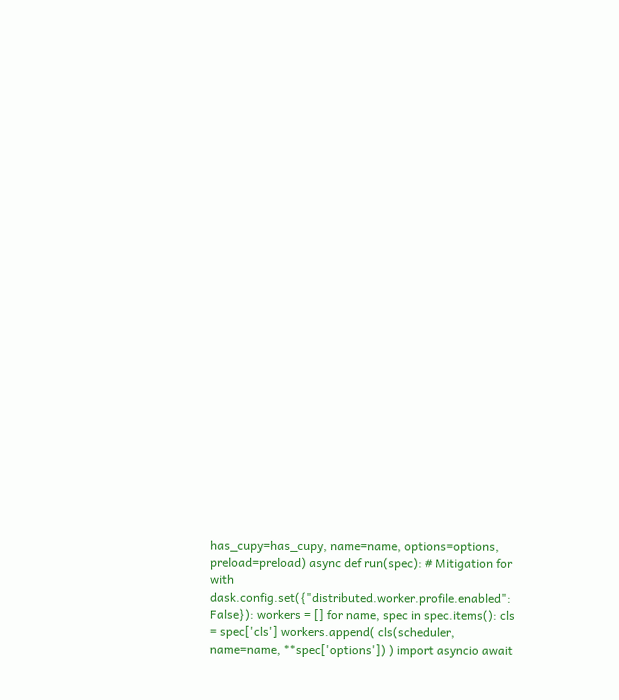has_cupy=has_cupy, name=name, options=options, preload=preload) async def run(spec): # Mitigation for with dask.config.set({"distributed.worker.profile.enabled": False}): workers = [] for name, spec in spec.items(): cls = spec['cls'] workers.append( cls(scheduler, name=name, **spec['options']) ) import asyncio await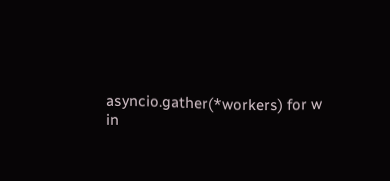asyncio.gather(*workers) for w in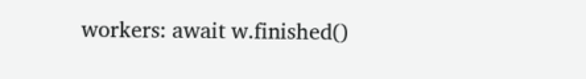workers: await w.finished()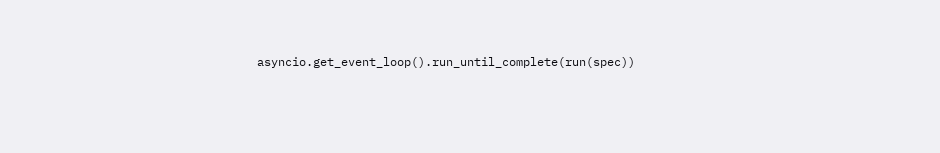asyncio.get_event_loop().run_until_complete(run(spec))